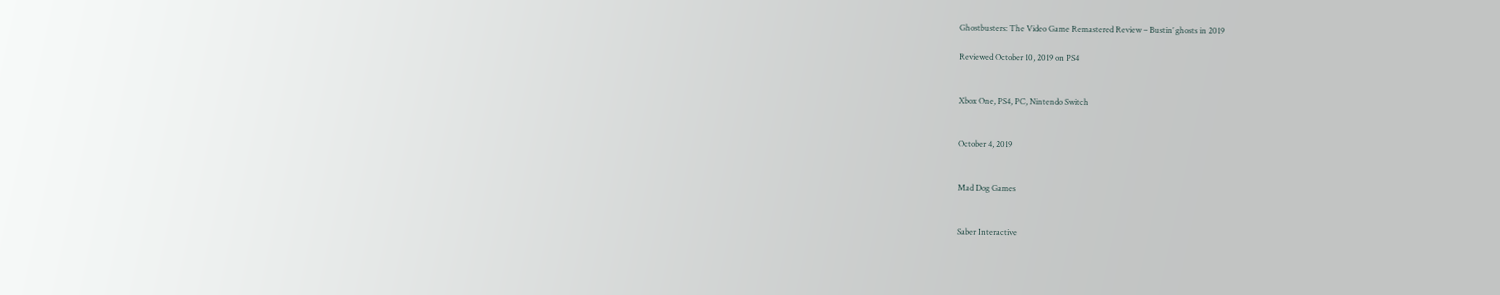Ghostbusters: The Video Game Remastered Review – Bustin’ ghosts in 2019

Reviewed October 10, 2019 on PS4


Xbox One, PS4, PC, Nintendo Switch


October 4, 2019


Mad Dog Games


Saber Interactive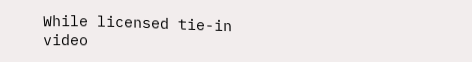While licensed tie-in video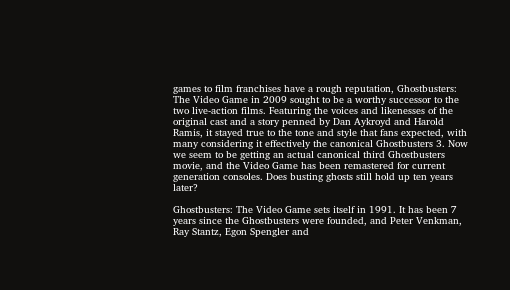games to film franchises have a rough reputation, Ghostbusters: The Video Game in 2009 sought to be a worthy successor to the two live-action films. Featuring the voices and likenesses of the original cast and a story penned by Dan Aykroyd and Harold Ramis, it stayed true to the tone and style that fans expected, with many considering it effectively the canonical Ghostbusters 3. Now we seem to be getting an actual canonical third Ghostbusters movie, and the Video Game has been remastered for current generation consoles. Does busting ghosts still hold up ten years later?

Ghostbusters: The Video Game sets itself in 1991. It has been 7 years since the Ghostbusters were founded, and Peter Venkman, Ray Stantz, Egon Spengler and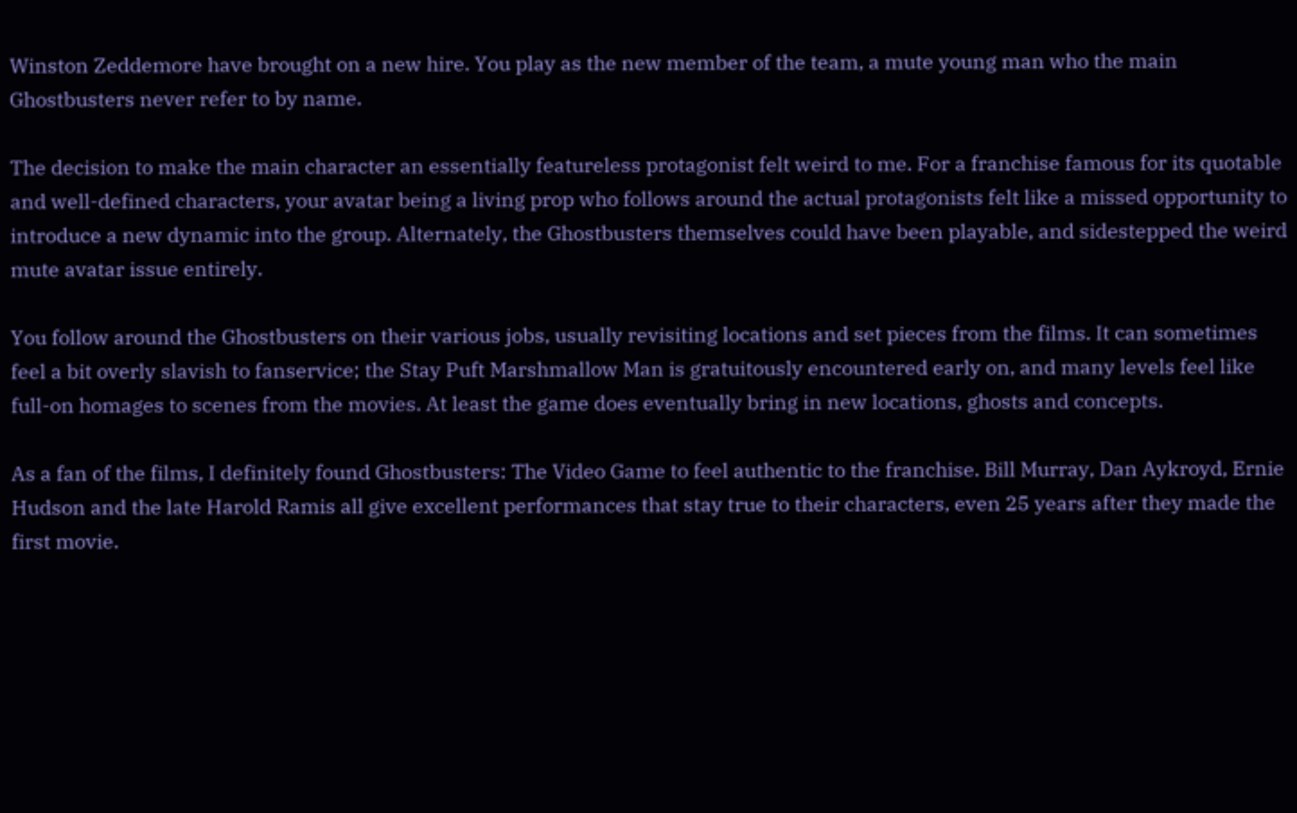Winston Zeddemore have brought on a new hire. You play as the new member of the team, a mute young man who the main Ghostbusters never refer to by name.

The decision to make the main character an essentially featureless protagonist felt weird to me. For a franchise famous for its quotable and well-defined characters, your avatar being a living prop who follows around the actual protagonists felt like a missed opportunity to introduce a new dynamic into the group. Alternately, the Ghostbusters themselves could have been playable, and sidestepped the weird mute avatar issue entirely.

You follow around the Ghostbusters on their various jobs, usually revisiting locations and set pieces from the films. It can sometimes feel a bit overly slavish to fanservice; the Stay Puft Marshmallow Man is gratuitously encountered early on, and many levels feel like full-on homages to scenes from the movies. At least the game does eventually bring in new locations, ghosts and concepts.

As a fan of the films, I definitely found Ghostbusters: The Video Game to feel authentic to the franchise. Bill Murray, Dan Aykroyd, Ernie Hudson and the late Harold Ramis all give excellent performances that stay true to their characters, even 25 years after they made the first movie.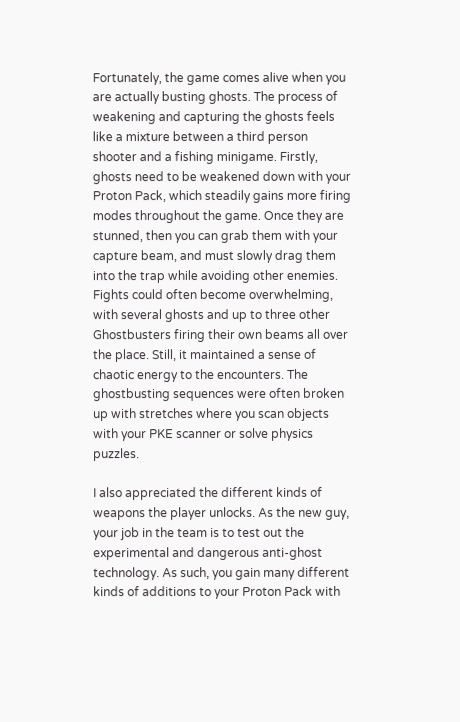Fortunately, the game comes alive when you are actually busting ghosts. The process of weakening and capturing the ghosts feels like a mixture between a third person shooter and a fishing minigame. Firstly, ghosts need to be weakened down with your Proton Pack, which steadily gains more firing modes throughout the game. Once they are stunned, then you can grab them with your capture beam, and must slowly drag them into the trap while avoiding other enemies. Fights could often become overwhelming, with several ghosts and up to three other Ghostbusters firing their own beams all over the place. Still, it maintained a sense of chaotic energy to the encounters. The ghostbusting sequences were often broken up with stretches where you scan objects with your PKE scanner or solve physics puzzles.

I also appreciated the different kinds of weapons the player unlocks. As the new guy, your job in the team is to test out the experimental and dangerous anti-ghost technology. As such, you gain many different kinds of additions to your Proton Pack with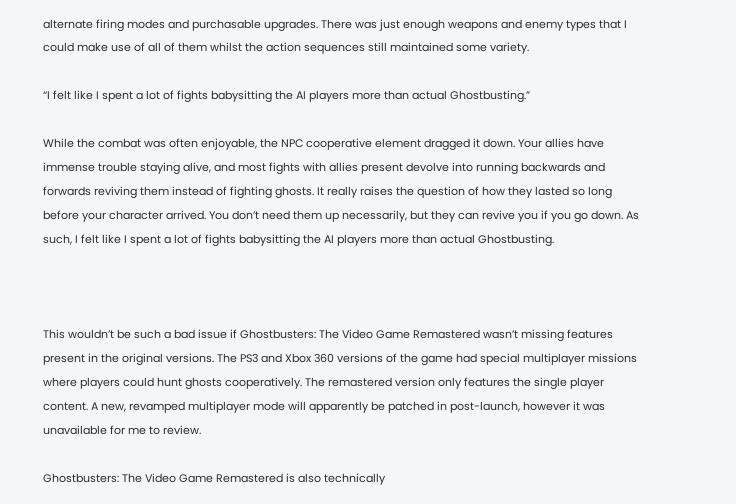alternate firing modes and purchasable upgrades. There was just enough weapons and enemy types that I could make use of all of them whilst the action sequences still maintained some variety.

“I felt like I spent a lot of fights babysitting the AI players more than actual Ghostbusting.”

While the combat was often enjoyable, the NPC cooperative element dragged it down. Your allies have immense trouble staying alive, and most fights with allies present devolve into running backwards and forwards reviving them instead of fighting ghosts. It really raises the question of how they lasted so long before your character arrived. You don’t need them up necessarily, but they can revive you if you go down. As such, I felt like I spent a lot of fights babysitting the AI players more than actual Ghostbusting.



This wouldn’t be such a bad issue if Ghostbusters: The Video Game Remastered wasn’t missing features present in the original versions. The PS3 and Xbox 360 versions of the game had special multiplayer missions where players could hunt ghosts cooperatively. The remastered version only features the single player content. A new, revamped multiplayer mode will apparently be patched in post-launch, however it was unavailable for me to review.

Ghostbusters: The Video Game Remastered is also technically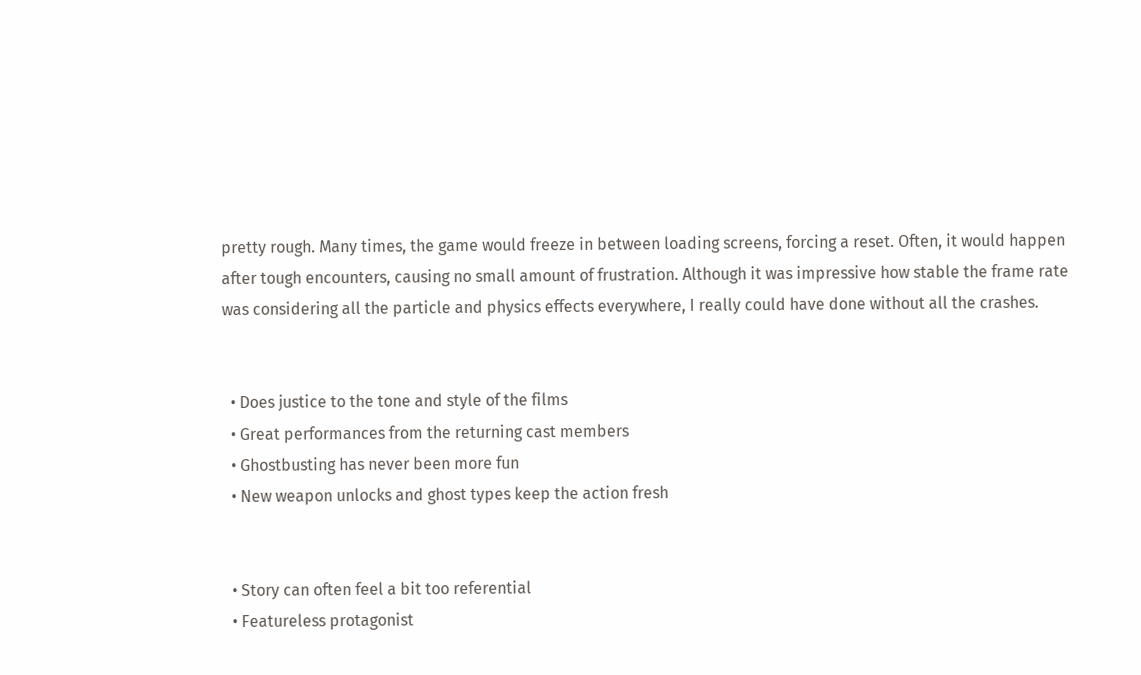pretty rough. Many times, the game would freeze in between loading screens, forcing a reset. Often, it would happen after tough encounters, causing no small amount of frustration. Although it was impressive how stable the frame rate was considering all the particle and physics effects everywhere, I really could have done without all the crashes.


  • Does justice to the tone and style of the films
  • Great performances from the returning cast members
  • Ghostbusting has never been more fun
  • New weapon unlocks and ghost types keep the action fresh


  • Story can often feel a bit too referential
  • Featureless protagonist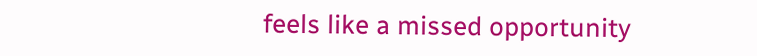feels like a missed opportunity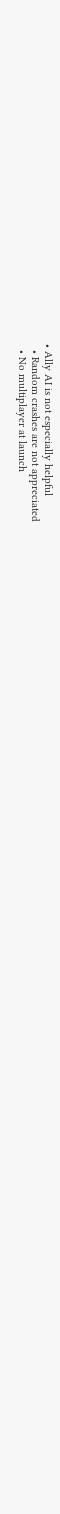• Ally AI is not especially helpful
  • Random crashes are not appreciated
  • No multiplayer at launch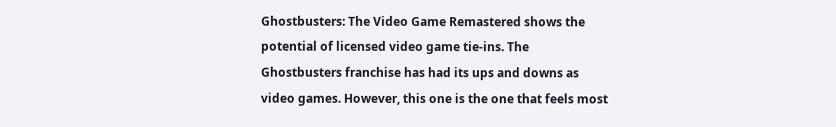Ghostbusters: The Video Game Remastered shows the potential of licensed video game tie-ins. The Ghostbusters franchise has had its ups and downs as video games. However, this one is the one that feels most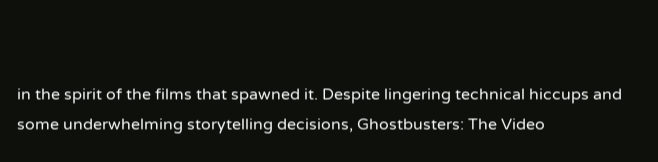in the spirit of the films that spawned it. Despite lingering technical hiccups and some underwhelming storytelling decisions, Ghostbusters: The Video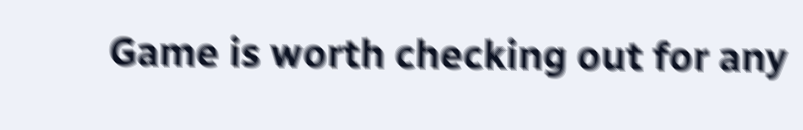Game is worth checking out for any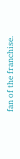fan of the franchise.